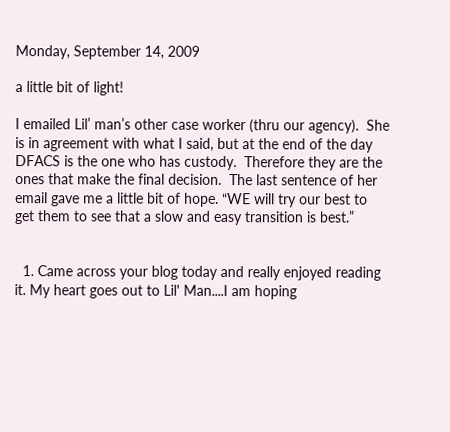Monday, September 14, 2009

a little bit of light!

I emailed Lil’ man’s other case worker (thru our agency).  She is in agreement with what I said, but at the end of the day DFACS is the one who has custody.  Therefore they are the ones that make the final decision.  The last sentence of her email gave me a little bit of hope. “WE will try our best to get them to see that a slow and easy transition is best.”


  1. Came across your blog today and really enjoyed reading it. My heart goes out to Lil' Man....I am hoping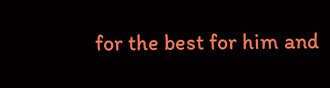for the best for him and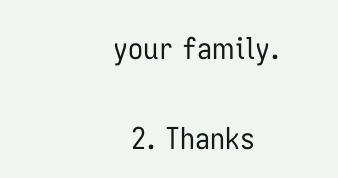your family.

  2. Thanks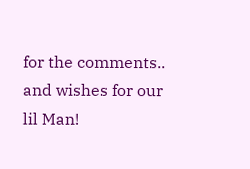for the comments.. and wishes for our lil Man!